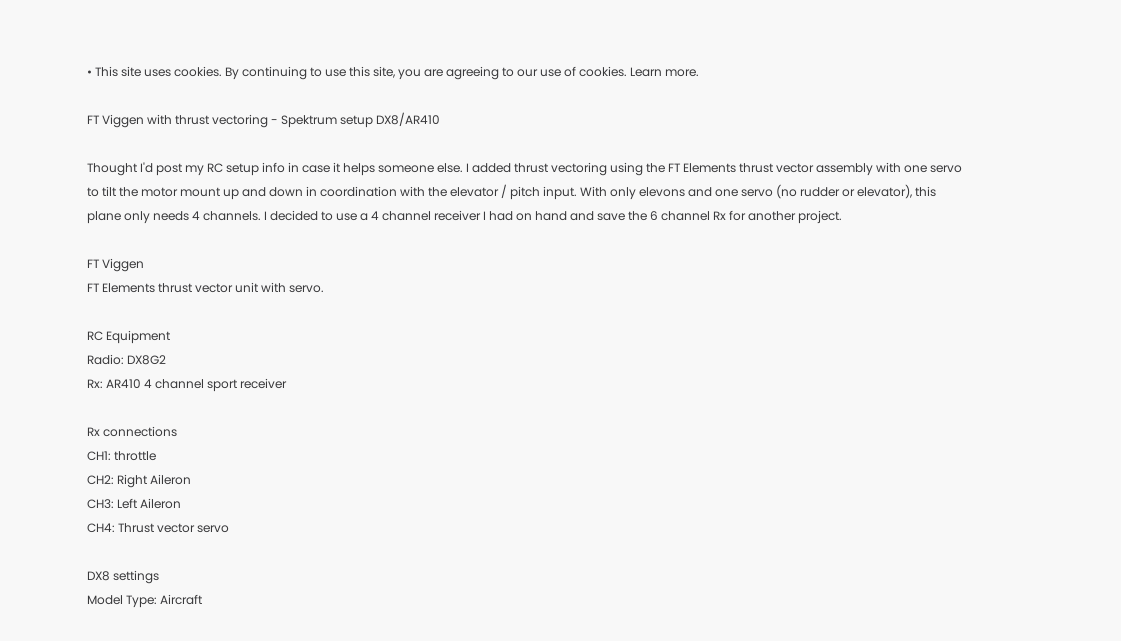• This site uses cookies. By continuing to use this site, you are agreeing to our use of cookies. Learn more.

FT Viggen with thrust vectoring - Spektrum setup DX8/AR410

Thought I'd post my RC setup info in case it helps someone else. I added thrust vectoring using the FT Elements thrust vector assembly with one servo to tilt the motor mount up and down in coordination with the elevator / pitch input. With only elevons and one servo (no rudder or elevator), this plane only needs 4 channels. I decided to use a 4 channel receiver I had on hand and save the 6 channel Rx for another project.

FT Viggen
FT Elements thrust vector unit with servo.

RC Equipment
Radio: DX8G2
Rx: AR410 4 channel sport receiver

Rx connections
CH1: throttle
CH2: Right Aileron
CH3: Left Aileron
CH4: Thrust vector servo

DX8 settings
Model Type: Aircraft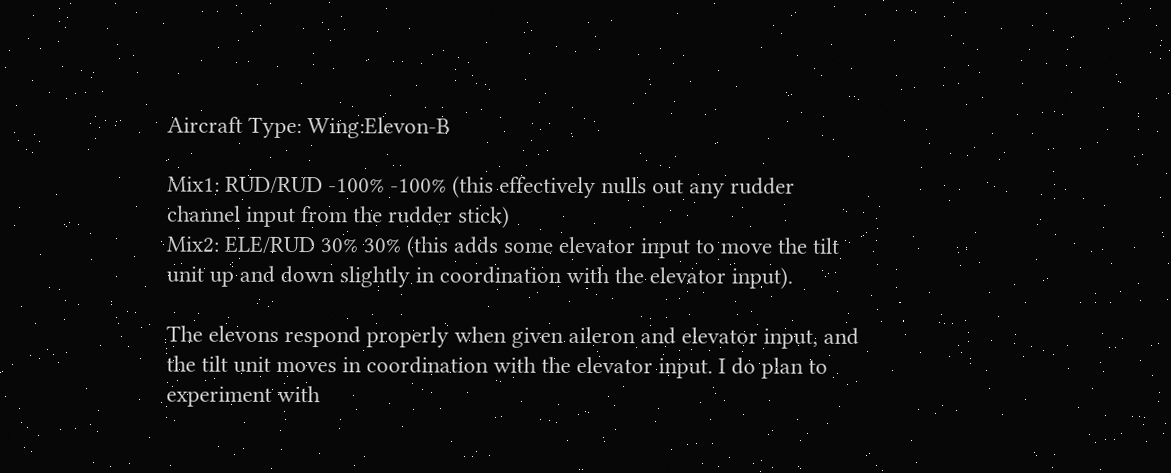Aircraft Type: Wing:Elevon-B

Mix1: RUD/RUD -100% -100% (this effectively nulls out any rudder channel input from the rudder stick)
Mix2: ELE/RUD 30% 30% (this adds some elevator input to move the tilt unit up and down slightly in coordination with the elevator input).

The elevons respond properly when given aileron and elevator input, and the tilt unit moves in coordination with the elevator input. I do plan to experiment with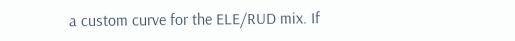a custom curve for the ELE/RUD mix. If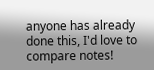anyone has already done this, I'd love to compare notes!